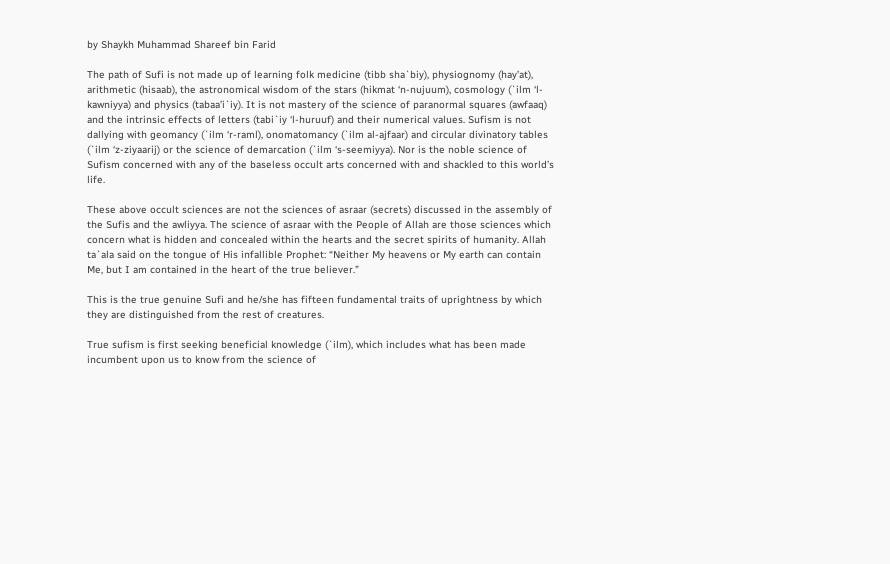by Shaykh Muhammad Shareef bin Farid

The path of Sufi is not made up of learning folk medicine (tibb sha`biy), physiognomy (hay’at), arithmetic (hisaab), the astronomical wisdom of the stars (hikmat ‘n-nujuum), cosmology (`ilm ‘l-kawniyya) and physics (tabaa’i`iy). It is not mastery of the science of paranormal squares (awfaaq) and the intrinsic effects of letters (tabi`iy ‘l-huruuf) and their numerical values. Sufism is not dallying with geomancy (`ilm ‘r-raml), onomatomancy (`ilm al-ajfaar) and circular divinatory tables (`ilm ‘z-ziyaarij) or the science of demarcation (`ilm ‘s-seemiyya). Nor is the noble science of Sufism concerned with any of the baseless occult arts concerned with and shackled to this world’s life.

These above occult sciences are not the sciences of asraar (secrets) discussed in the assembly of the Sufis and the awliyya. The science of asraar with the People of Allah are those sciences which concern what is hidden and concealed within the hearts and the secret spirits of humanity. Allah ta`ala said on the tongue of His infallible Prophet: “Neither My heavens or My earth can contain Me, but I am contained in the heart of the true believer.”

This is the true genuine Sufi and he/she has fifteen fundamental traits of uprightness by which they are distinguished from the rest of creatures.

True sufism is first seeking beneficial knowledge (`ilm), which includes what has been made incumbent upon us to know from the science of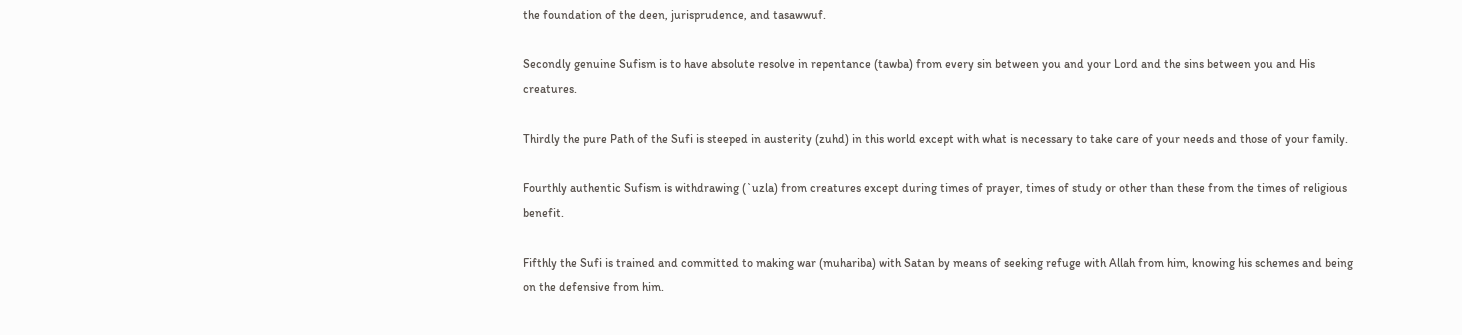the foundation of the deen, jurisprudence, and tasawwuf.

Secondly genuine Sufism is to have absolute resolve in repentance (tawba) from every sin between you and your Lord and the sins between you and His creatures.

Thirdly the pure Path of the Sufi is steeped in austerity (zuhd) in this world except with what is necessary to take care of your needs and those of your family.

Fourthly authentic Sufism is withdrawing (`uzla) from creatures except during times of prayer, times of study or other than these from the times of religious benefit.

Fifthly the Sufi is trained and committed to making war (muhariba) with Satan by means of seeking refuge with Allah from him, knowing his schemes and being on the defensive from him.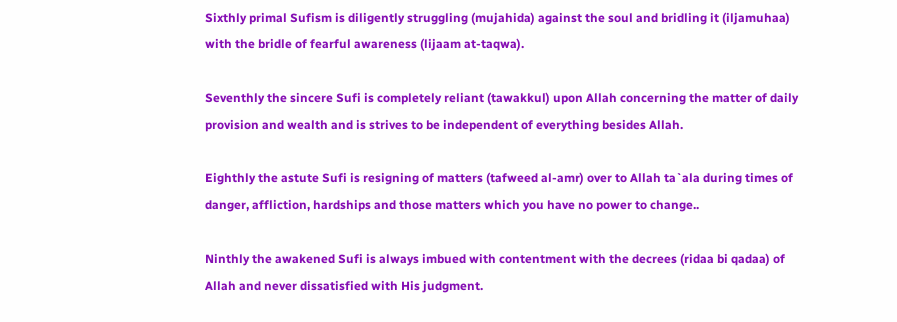Sixthly primal Sufism is diligently struggling (mujahida) against the soul and bridling it (iljamuhaa) with the bridle of fearful awareness (lijaam at-taqwa).

Seventhly the sincere Sufi is completely reliant (tawakkul) upon Allah concerning the matter of daily provision and wealth and is strives to be independent of everything besides Allah.

Eighthly the astute Sufi is resigning of matters (tafweed al-amr) over to Allah ta`ala during times of danger, affliction, hardships and those matters which you have no power to change..

Ninthly the awakened Sufi is always imbued with contentment with the decrees (ridaa bi qadaa) of Allah and never dissatisfied with His judgment.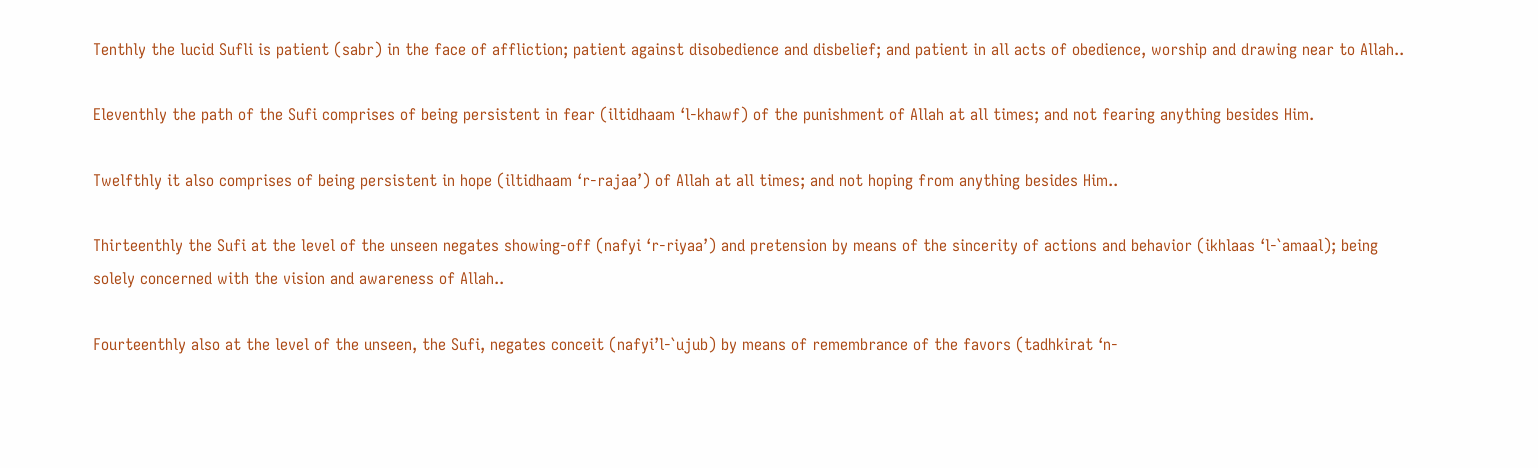Tenthly the lucid Sufli is patient (sabr) in the face of affliction; patient against disobedience and disbelief; and patient in all acts of obedience, worship and drawing near to Allah..

Eleventhly the path of the Sufi comprises of being persistent in fear (iltidhaam ‘l-khawf) of the punishment of Allah at all times; and not fearing anything besides Him.

Twelfthly it also comprises of being persistent in hope (iltidhaam ‘r-rajaa’) of Allah at all times; and not hoping from anything besides Him..

Thirteenthly the Sufi at the level of the unseen negates showing-off (nafyi ‘r-riyaa’) and pretension by means of the sincerity of actions and behavior (ikhlaas ‘l-`amaal); being solely concerned with the vision and awareness of Allah..

Fourteenthly also at the level of the unseen, the Sufi, negates conceit (nafyi’l-`ujub) by means of remembrance of the favors (tadhkirat ‘n-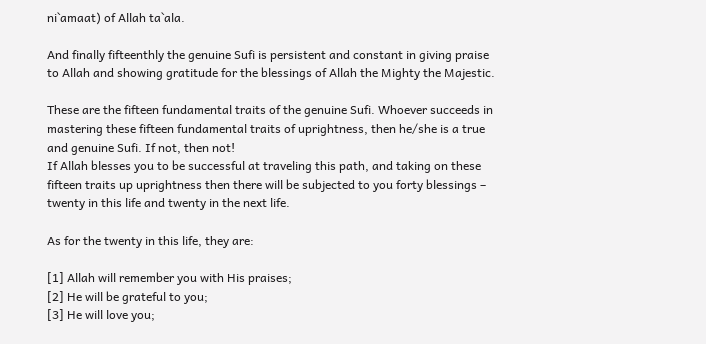ni`amaat) of Allah ta`ala.

And finally fifteenthly the genuine Sufi is persistent and constant in giving praise to Allah and showing gratitude for the blessings of Allah the Mighty the Majestic.

These are the fifteen fundamental traits of the genuine Sufi. Whoever succeeds in mastering these fifteen fundamental traits of uprightness, then he/she is a true and genuine Sufi. If not, then not!
If Allah blesses you to be successful at traveling this path, and taking on these fifteen traits up uprightness then there will be subjected to you forty blessings – twenty in this life and twenty in the next life.

As for the twenty in this life, they are:

[1] Allah will remember you with His praises;
[2] He will be grateful to you;
[3] He will love you;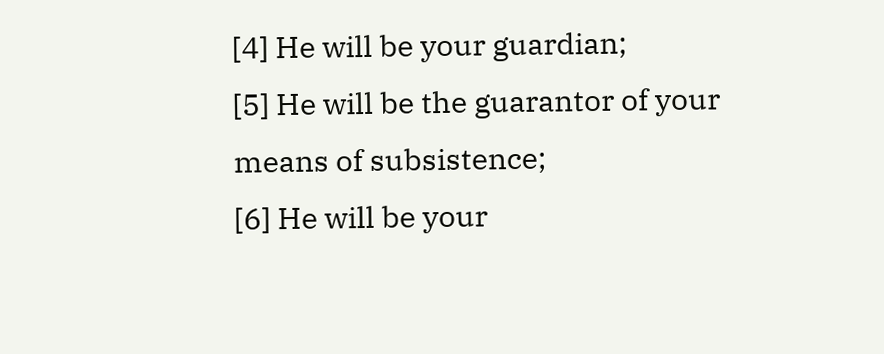[4] He will be your guardian;
[5] He will be the guarantor of your means of subsistence;
[6] He will be your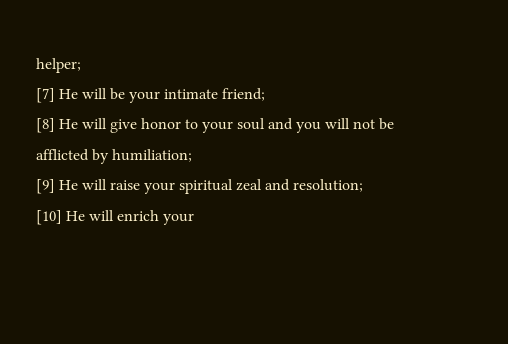helper;
[7] He will be your intimate friend;
[8] He will give honor to your soul and you will not be afflicted by humiliation;
[9] He will raise your spiritual zeal and resolution;
[10] He will enrich your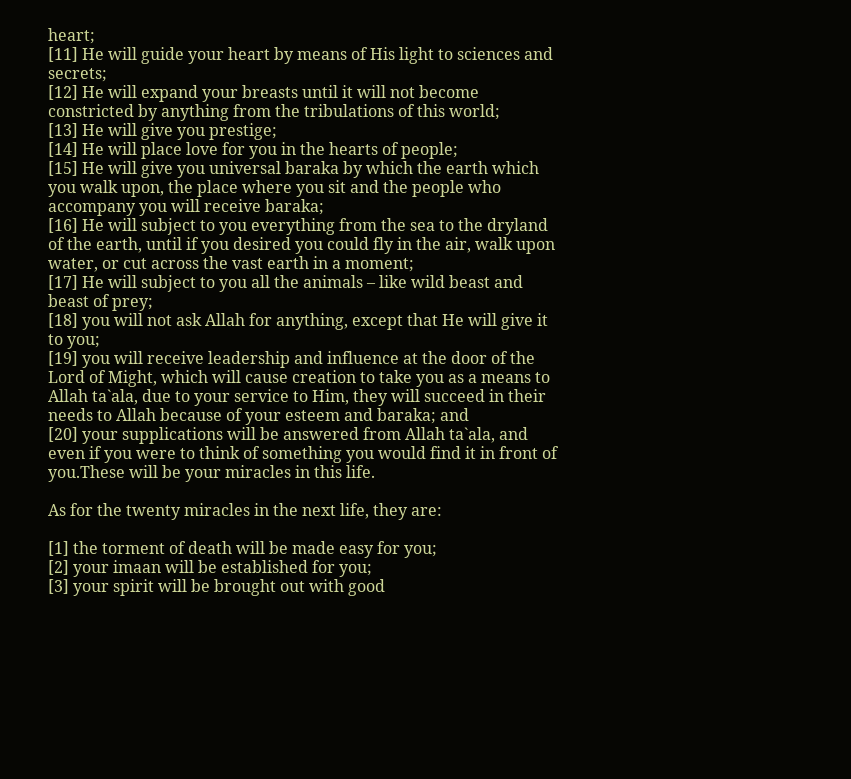heart;
[11] He will guide your heart by means of His light to sciences and secrets;
[12] He will expand your breasts until it will not become constricted by anything from the tribulations of this world;
[13] He will give you prestige;
[14] He will place love for you in the hearts of people;
[15] He will give you universal baraka by which the earth which you walk upon, the place where you sit and the people who accompany you will receive baraka;
[16] He will subject to you everything from the sea to the dryland of the earth, until if you desired you could fly in the air, walk upon water, or cut across the vast earth in a moment;
[17] He will subject to you all the animals – like wild beast and beast of prey;
[18] you will not ask Allah for anything, except that He will give it to you;
[19] you will receive leadership and influence at the door of the Lord of Might, which will cause creation to take you as a means to Allah ta`ala, due to your service to Him, they will succeed in their needs to Allah because of your esteem and baraka; and
[20] your supplications will be answered from Allah ta`ala, and even if you were to think of something you would find it in front of you.These will be your miracles in this life.

As for the twenty miracles in the next life, they are:

[1] the torment of death will be made easy for you;
[2] your imaan will be established for you;
[3] your spirit will be brought out with good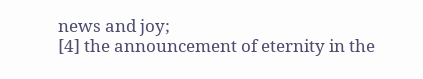news and joy;
[4] the announcement of eternity in the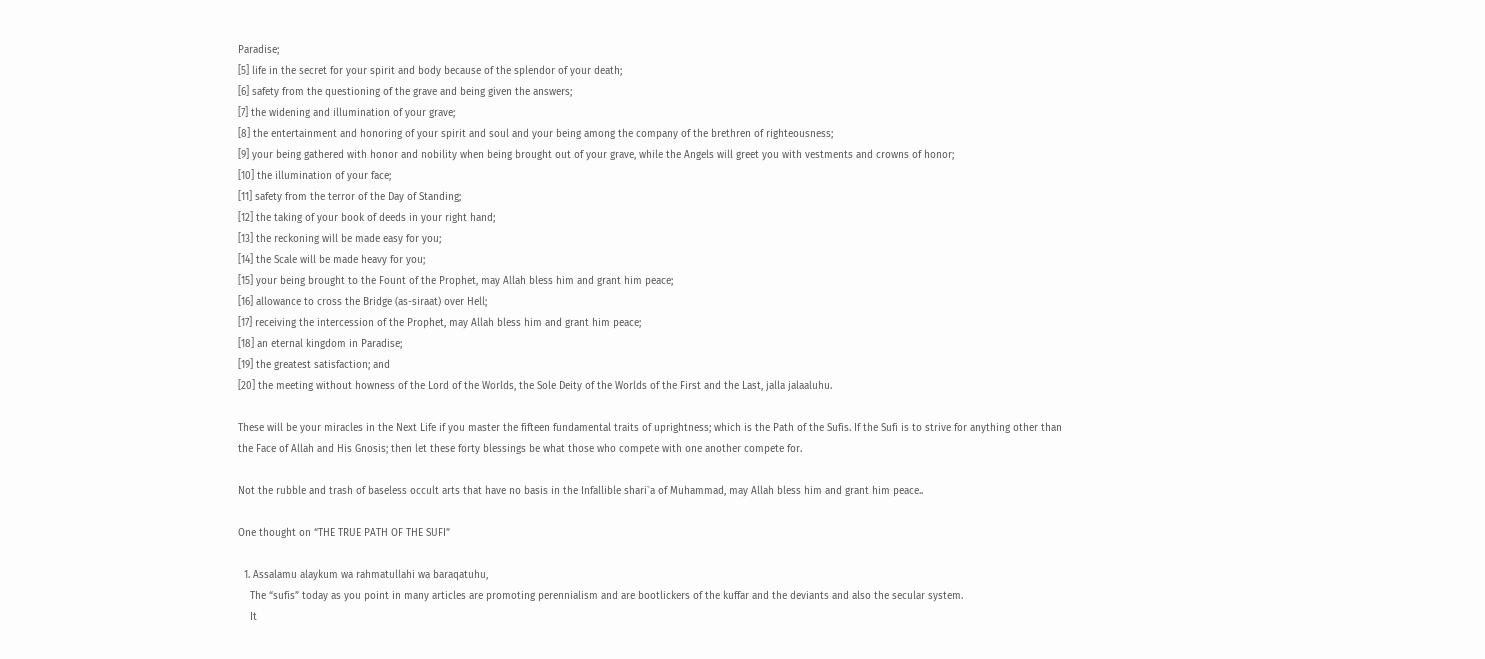Paradise;
[5] life in the secret for your spirit and body because of the splendor of your death;
[6] safety from the questioning of the grave and being given the answers;
[7] the widening and illumination of your grave;
[8] the entertainment and honoring of your spirit and soul and your being among the company of the brethren of righteousness;
[9] your being gathered with honor and nobility when being brought out of your grave, while the Angels will greet you with vestments and crowns of honor;
[10] the illumination of your face;
[11] safety from the terror of the Day of Standing;
[12] the taking of your book of deeds in your right hand;
[13] the reckoning will be made easy for you;
[14] the Scale will be made heavy for you;
[15] your being brought to the Fount of the Prophet, may Allah bless him and grant him peace;
[16] allowance to cross the Bridge (as-siraat) over Hell;
[17] receiving the intercession of the Prophet, may Allah bless him and grant him peace;
[18] an eternal kingdom in Paradise;
[19] the greatest satisfaction; and
[20] the meeting without howness of the Lord of the Worlds, the Sole Deity of the Worlds of the First and the Last, jalla jalaaluhu.

These will be your miracles in the Next Life if you master the fifteen fundamental traits of uprightness; which is the Path of the Sufis. If the Sufi is to strive for anything other than the Face of Allah and His Gnosis; then let these forty blessings be what those who compete with one another compete for.

Not the rubble and trash of baseless occult arts that have no basis in the Infallible shari`a of Muhammad, may Allah bless him and grant him peace..

One thought on “THE TRUE PATH OF THE SUFI”

  1. Assalamu alaykum wa rahmatullahi wa baraqatuhu,
    The “sufis” today as you point in many articles are promoting perennialism and are bootlickers of the kuffar and the deviants and also the secular system.
    It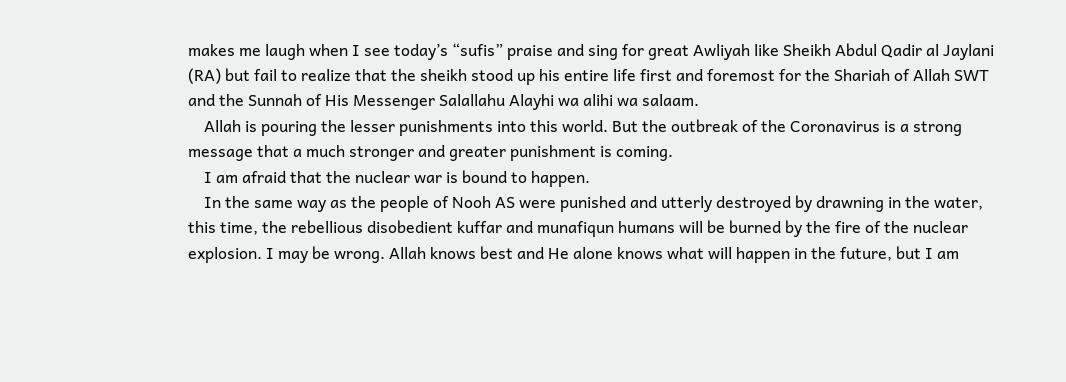makes me laugh when I see today’s “sufis” praise and sing for great Awliyah like Sheikh Abdul Qadir al Jaylani (RA) but fail to realize that the sheikh stood up his entire life first and foremost for the Shariah of Allah SWT and the Sunnah of His Messenger Salallahu Alayhi wa alihi wa salaam.
    Allah is pouring the lesser punishments into this world. But the outbreak of the Coronavirus is a strong message that a much stronger and greater punishment is coming.
    I am afraid that the nuclear war is bound to happen.
    In the same way as the people of Nooh AS were punished and utterly destroyed by drawning in the water, this time, the rebellious disobedient kuffar and munafiqun humans will be burned by the fire of the nuclear explosion. I may be wrong. Allah knows best and He alone knows what will happen in the future, but I am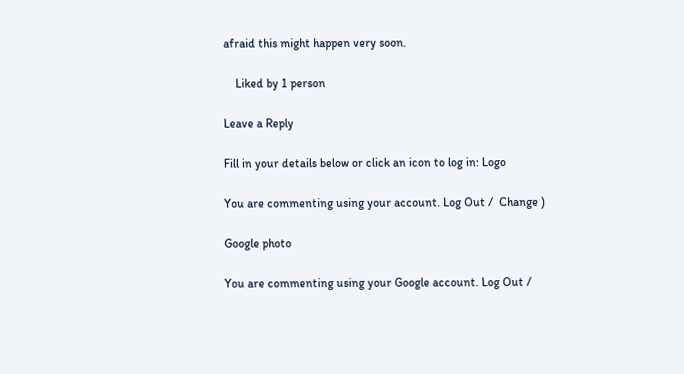afraid this might happen very soon.

    Liked by 1 person

Leave a Reply

Fill in your details below or click an icon to log in: Logo

You are commenting using your account. Log Out /  Change )

Google photo

You are commenting using your Google account. Log Out /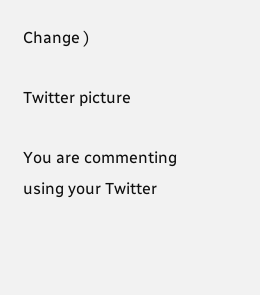Change )

Twitter picture

You are commenting using your Twitter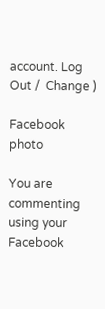account. Log Out /  Change )

Facebook photo

You are commenting using your Facebook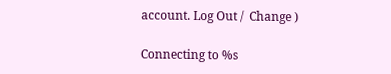account. Log Out /  Change )

Connecting to %s